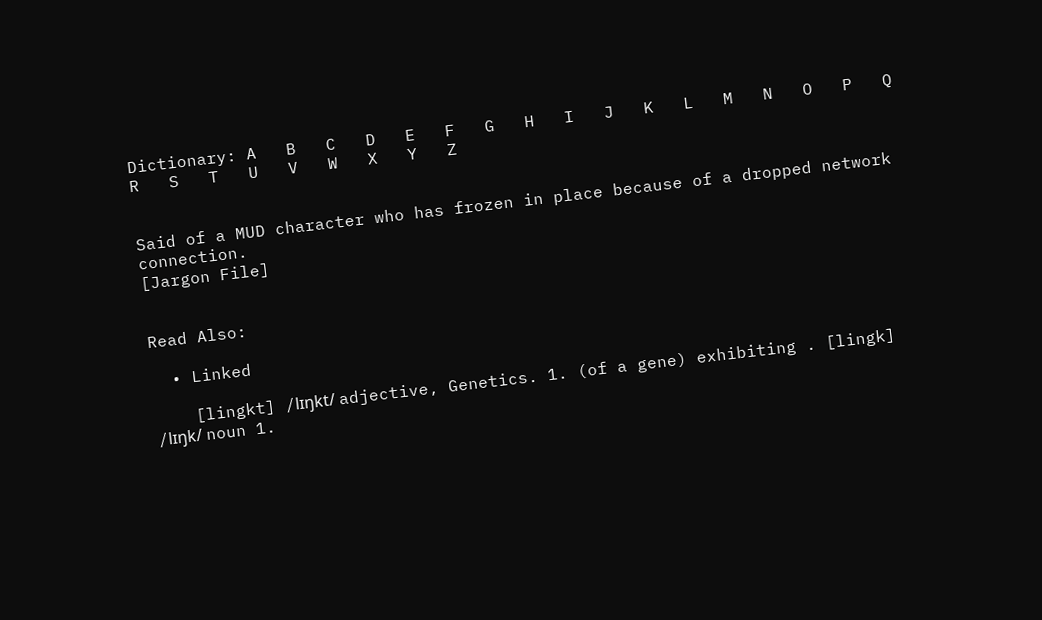Dictionary: A   B   C   D   E   F   G   H   I   J   K   L   M   N   O   P   Q   R   S   T   U   V   W   X   Y   Z


Said of a MUD character who has frozen in place because of a dropped network connection.
[Jargon File]


Read Also:

  • Linked

    [lingkt] /lɪŋkt/ adjective, Genetics. 1. (of a gene) exhibiting . [lingk] /lɪŋk/ noun 1.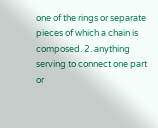one of the rings or separate pieces of which a chain is composed. 2. anything serving to connect one part or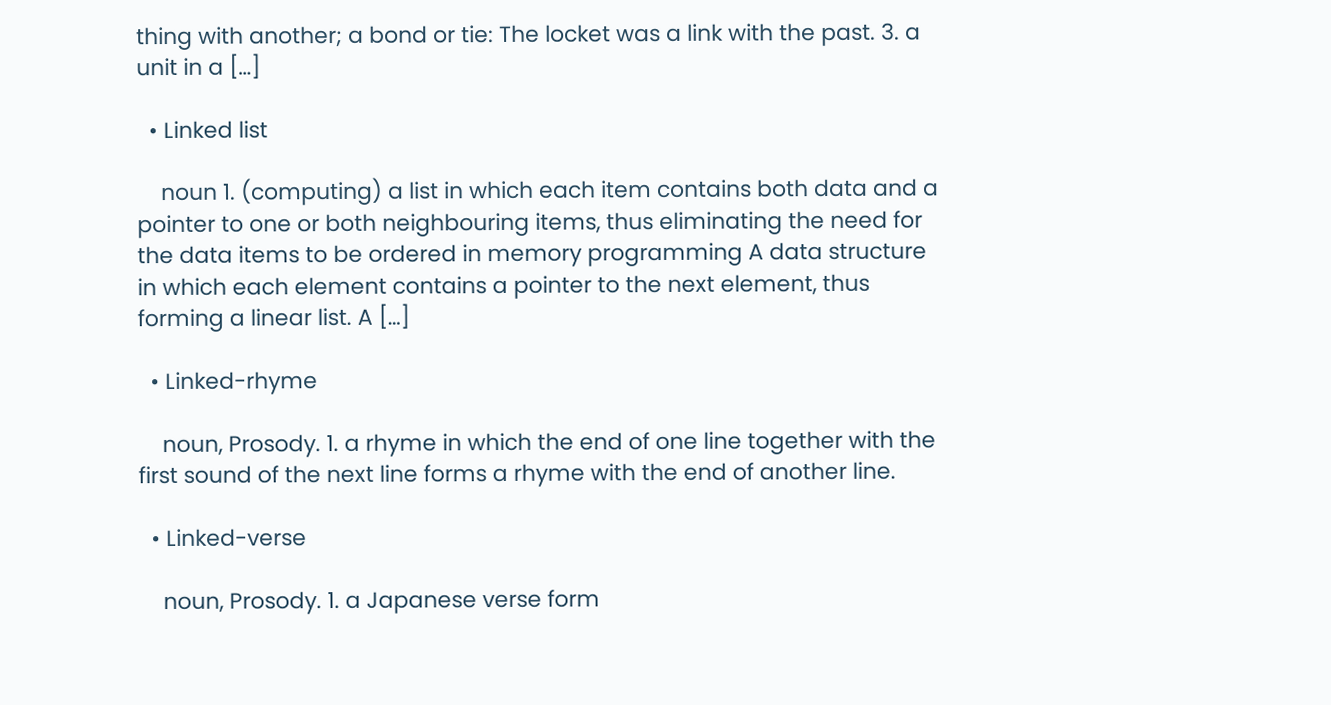thing with another; a bond or tie: The locket was a link with the past. 3. a unit in a […]

  • Linked list

    noun 1. (computing) a list in which each item contains both data and a pointer to one or both neighbouring items, thus eliminating the need for the data items to be ordered in memory programming A data structure in which each element contains a pointer to the next element, thus forming a linear list. A […]

  • Linked-rhyme

    noun, Prosody. 1. a rhyme in which the end of one line together with the first sound of the next line forms a rhyme with the end of another line.

  • Linked-verse

    noun, Prosody. 1. a Japanese verse form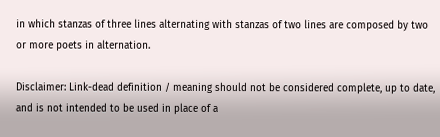in which stanzas of three lines alternating with stanzas of two lines are composed by two or more poets in alternation.

Disclaimer: Link-dead definition / meaning should not be considered complete, up to date, and is not intended to be used in place of a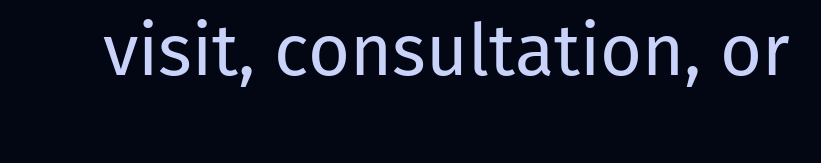visit, consultation, or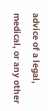advice of a legal, medical, or any other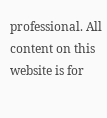professional. All content on this website is for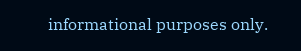informational purposes only.